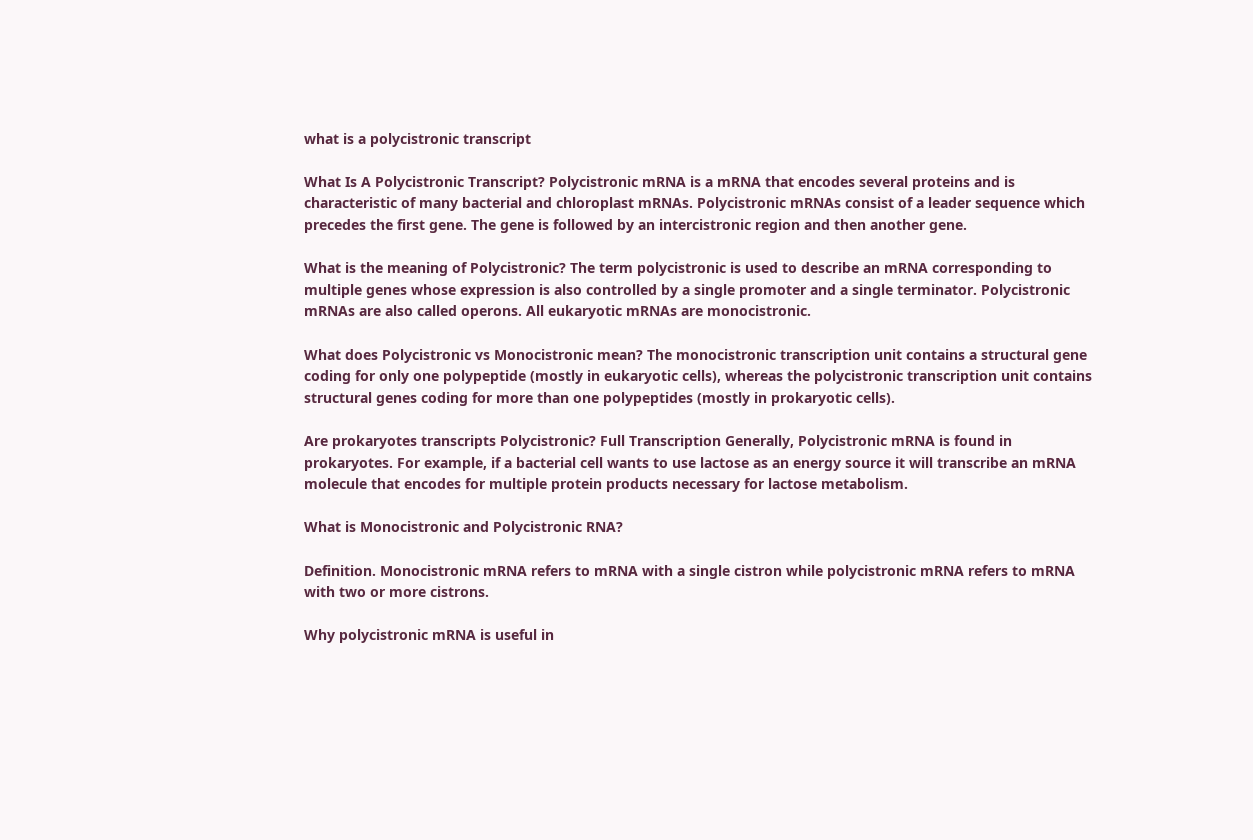what is a polycistronic transcript

What Is A Polycistronic Transcript? Polycistronic mRNA is a mRNA that encodes several proteins and is characteristic of many bacterial and chloroplast mRNAs. Polycistronic mRNAs consist of a leader sequence which precedes the first gene. The gene is followed by an intercistronic region and then another gene.

What is the meaning of Polycistronic? The term polycistronic is used to describe an mRNA corresponding to multiple genes whose expression is also controlled by a single promoter and a single terminator. Polycistronic mRNAs are also called operons. All eukaryotic mRNAs are monocistronic.

What does Polycistronic vs Monocistronic mean? The monocistronic transcription unit contains a structural gene coding for only one polypeptide (mostly in eukaryotic cells), whereas the polycistronic transcription unit contains structural genes coding for more than one polypeptides (mostly in prokaryotic cells).

Are prokaryotes transcripts Polycistronic? Full Transcription Generally, Polycistronic mRNA is found in prokaryotes. For example, if a bacterial cell wants to use lactose as an energy source it will transcribe an mRNA molecule that encodes for multiple protein products necessary for lactose metabolism.

What is Monocistronic and Polycistronic RNA?

Definition. Monocistronic mRNA refers to mRNA with a single cistron while polycistronic mRNA refers to mRNA with two or more cistrons.

Why polycistronic mRNA is useful in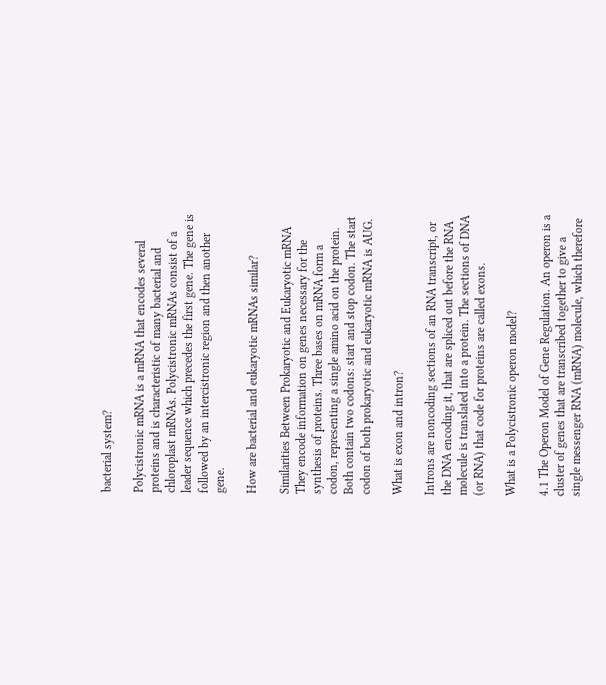bacterial system?

Polycistronic mRNA is a mRNA that encodes several proteins and is characteristic of many bacterial and chloroplast mRNAs. Polycistronic mRNAs consist of a leader sequence which precedes the first gene. The gene is followed by an intercistronic region and then another gene.

How are bacterial and eukaryotic mRNAs similar?

Similarities Between Prokaryotic and Eukaryotic mRNA They encode information on genes necessary for the synthesis of proteins. Three bases on mRNA form a codon, representing a single amino acid on the protein. Both contain two codons: start and stop codon. The start codon of both prokaryotic and eukaryotic mRNA is AUG.

What is exon and intron?

Introns are noncoding sections of an RNA transcript, or the DNA encoding it, that are spliced out before the RNA molecule is translated into a protein. The sections of DNA (or RNA) that code for proteins are called exons.

What is a Polycistronic operon model?

4.1 The Operon Model of Gene Regulation. An operon is a cluster of genes that are transcribed together to give a single messenger RNA (mRNA) molecule, which therefore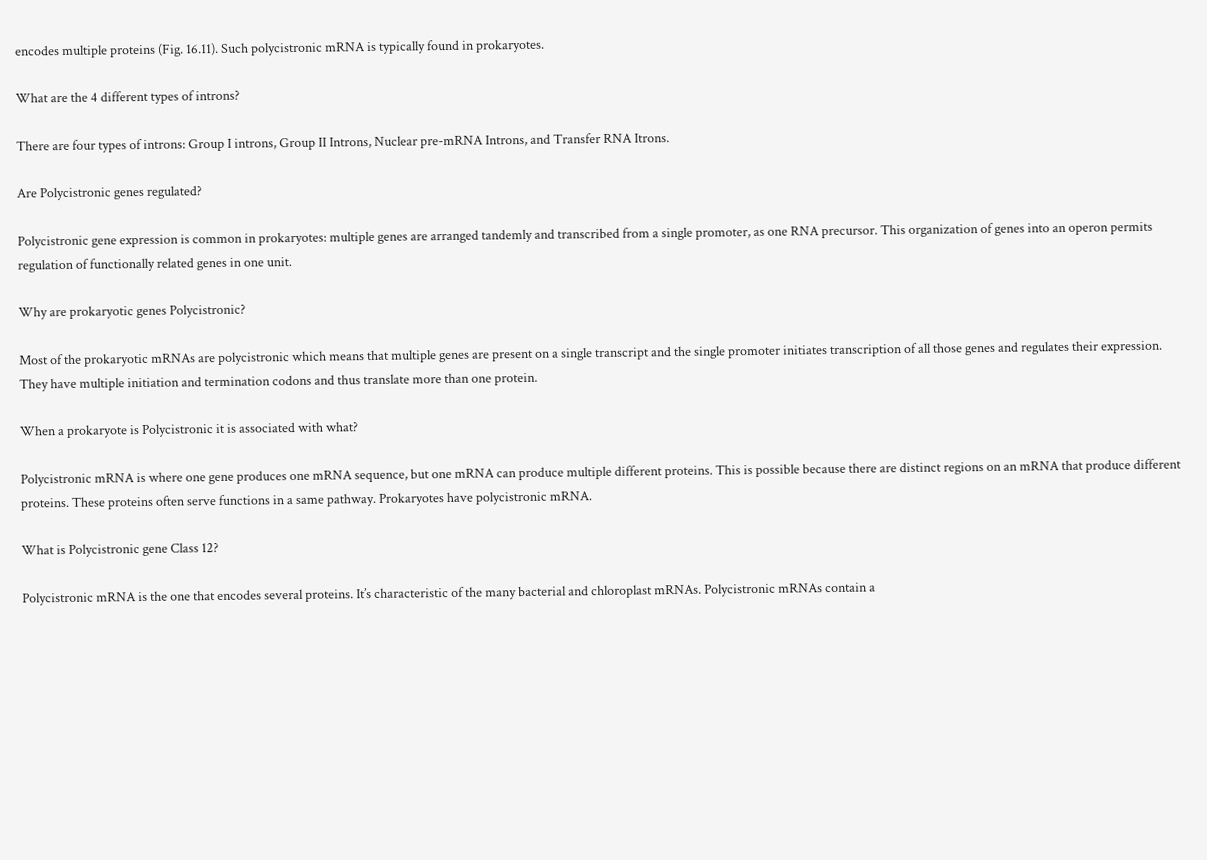encodes multiple proteins (Fig. 16.11). Such polycistronic mRNA is typically found in prokaryotes.

What are the 4 different types of introns?

There are four types of introns: Group I introns, Group II Introns, Nuclear pre-mRNA Introns, and Transfer RNA Itrons.

Are Polycistronic genes regulated?

Polycistronic gene expression is common in prokaryotes: multiple genes are arranged tandemly and transcribed from a single promoter, as one RNA precursor. This organization of genes into an operon permits regulation of functionally related genes in one unit.

Why are prokaryotic genes Polycistronic?

Most of the prokaryotic mRNAs are polycistronic which means that multiple genes are present on a single transcript and the single promoter initiates transcription of all those genes and regulates their expression. They have multiple initiation and termination codons and thus translate more than one protein.

When a prokaryote is Polycistronic it is associated with what?

Polycistronic mRNA is where one gene produces one mRNA sequence, but one mRNA can produce multiple different proteins. This is possible because there are distinct regions on an mRNA that produce different proteins. These proteins often serve functions in a same pathway. Prokaryotes have polycistronic mRNA.

What is Polycistronic gene Class 12?

Polycistronic mRNA is the one that encodes several proteins. It’s characteristic of the many bacterial and chloroplast mRNAs. Polycistronic mRNAs contain a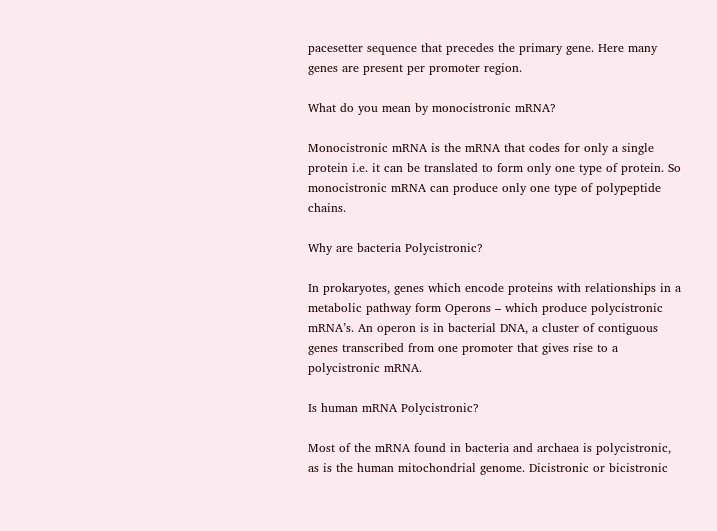pacesetter sequence that precedes the primary gene. Here many genes are present per promoter region.

What do you mean by monocistronic mRNA?

Monocistronic mRNA is the mRNA that codes for only a single protein i.e. it can be translated to form only one type of protein. So monocistronic mRNA can produce only one type of polypeptide chains.

Why are bacteria Polycistronic?

In prokaryotes, genes which encode proteins with relationships in a metabolic pathway form Operons – which produce polycistronic mRNA’s. An operon is in bacterial DNA, a cluster of contiguous genes transcribed from one promoter that gives rise to a polycistronic mRNA.

Is human mRNA Polycistronic?

Most of the mRNA found in bacteria and archaea is polycistronic, as is the human mitochondrial genome. Dicistronic or bicistronic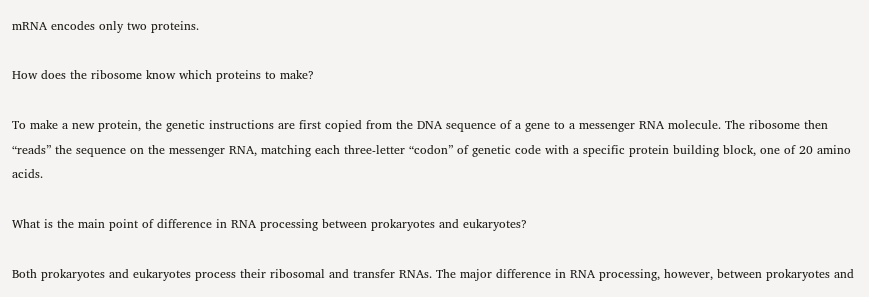mRNA encodes only two proteins.

How does the ribosome know which proteins to make?

To make a new protein, the genetic instructions are first copied from the DNA sequence of a gene to a messenger RNA molecule. The ribosome then “reads” the sequence on the messenger RNA, matching each three-letter “codon” of genetic code with a specific protein building block, one of 20 amino acids.

What is the main point of difference in RNA processing between prokaryotes and eukaryotes?

Both prokaryotes and eukaryotes process their ribosomal and transfer RNAs. The major difference in RNA processing, however, between prokaryotes and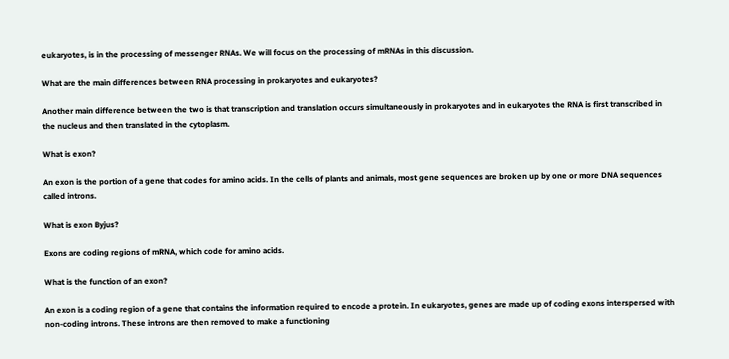eukaryotes, is in the processing of messenger RNAs. We will focus on the processing of mRNAs in this discussion.

What are the main differences between RNA processing in prokaryotes and eukaryotes?

Another main difference between the two is that transcription and translation occurs simultaneously in prokaryotes and in eukaryotes the RNA is first transcribed in the nucleus and then translated in the cytoplasm.

What is exon?

An exon is the portion of a gene that codes for amino acids. In the cells of plants and animals, most gene sequences are broken up by one or more DNA sequences called introns.

What is exon Byjus?

Exons are coding regions of mRNA, which code for amino acids.

What is the function of an exon?

An exon is a coding region of a gene that contains the information required to encode a protein. In eukaryotes, genes are made up of coding exons interspersed with non-coding introns. These introns are then removed to make a functioning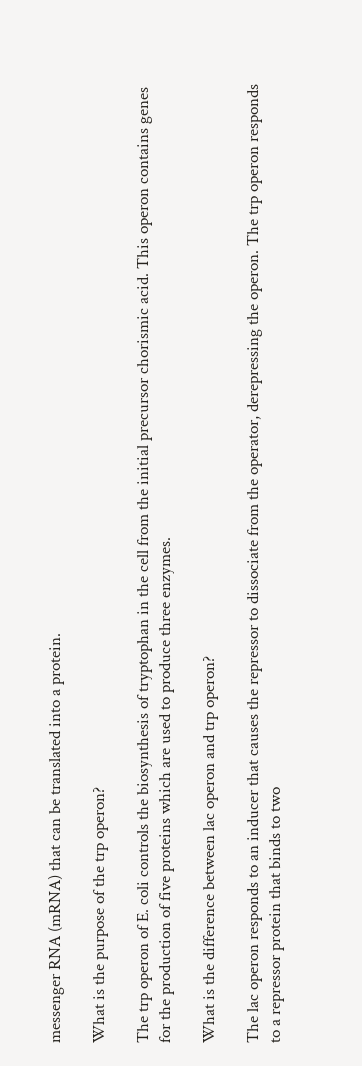messenger RNA (mRNA) that can be translated into a protein.

What is the purpose of the trp operon?

The trp operon of E. coli controls the biosynthesis of tryptophan in the cell from the initial precursor chorismic acid. This operon contains genes for the production of five proteins which are used to produce three enzymes.

What is the difference between lac operon and trp operon?

The lac operon responds to an inducer that causes the repressor to dissociate from the operator, derepressing the operon. The trp operon responds to a repressor protein that binds to two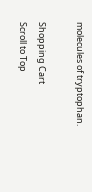molecules of tryptophan.

Shopping Cart
Scroll to Top